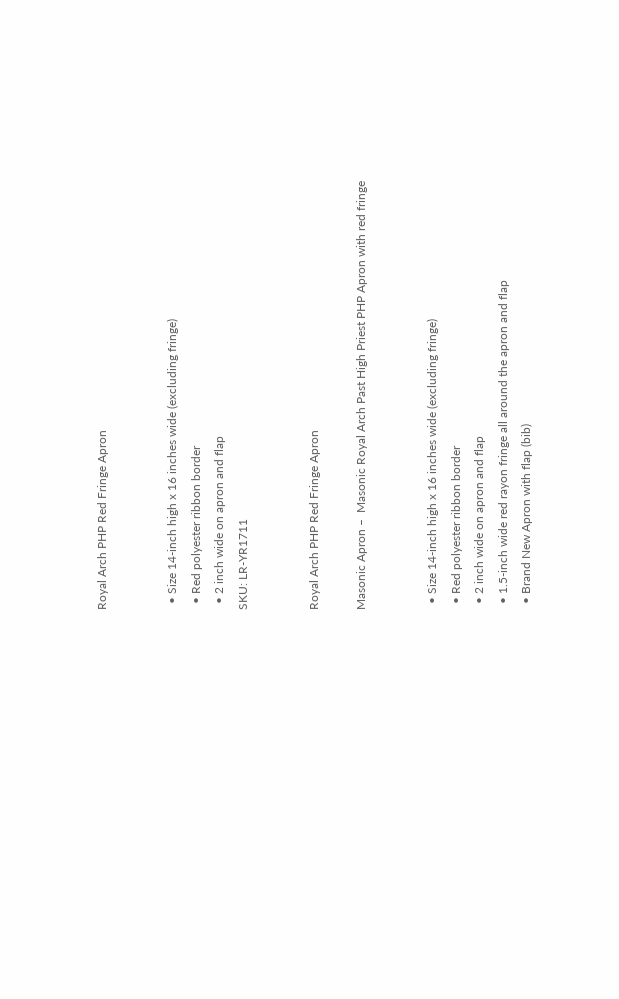Royal Arch PHP Red Fringe Apron


  • Size 14-inch high x 16 inches wide (excluding fringe)
  • Red polyester ribbon border
  • 2 inch wide on apron and flap
SKU: LR-YR1711


Royal Arch PHP Red Fringe Apron

Masonic Apron –  Masonic Royal Arch Past High Priest PHP Apron with red fringe


  • Size 14-inch high x 16 inches wide (excluding fringe)
  • Red polyester ribbon border
  • 2 inch wide on apron and flap
  • 1.5-inch wide red rayon fringe all around the apron and flap
  • Brand New Apron with flap (bib)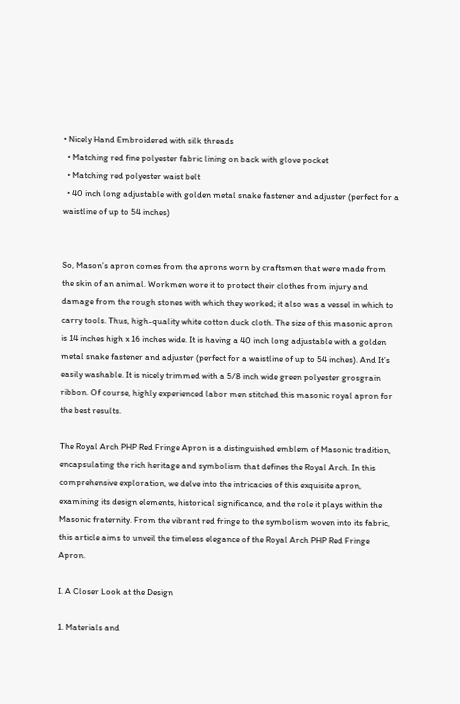• Nicely Hand Embroidered with silk threads
  • Matching red fine polyester fabric lining on back with glove pocket
  • Matching red polyester waist belt
  • 40 inch long adjustable with golden metal snake fastener and adjuster (perfect for a waistline of up to 54 inches)


So, Mason’s apron comes from the aprons worn by craftsmen that were made from the skin of an animal. Workmen wore it to protect their clothes from injury and damage from the rough stones with which they worked; it also was a vessel in which to carry tools. Thus, high-quality white cotton duck cloth. The size of this masonic apron is 14 inches high x 16 inches wide. It is having a 40 inch long adjustable with a golden metal snake fastener and adjuster (perfect for a waistline of up to 54 inches). And It’s easily washable. It is nicely trimmed with a 5/8 inch wide green polyester grosgrain ribbon. Of course, highly experienced labor men stitched this masonic royal apron for the best results.

The Royal Arch PHP Red Fringe Apron is a distinguished emblem of Masonic tradition, encapsulating the rich heritage and symbolism that defines the Royal Arch. In this comprehensive exploration, we delve into the intricacies of this exquisite apron, examining its design elements, historical significance, and the role it plays within the Masonic fraternity. From the vibrant red fringe to the symbolism woven into its fabric, this article aims to unveil the timeless elegance of the Royal Arch PHP Red Fringe Apron.

I. A Closer Look at the Design

1. Materials and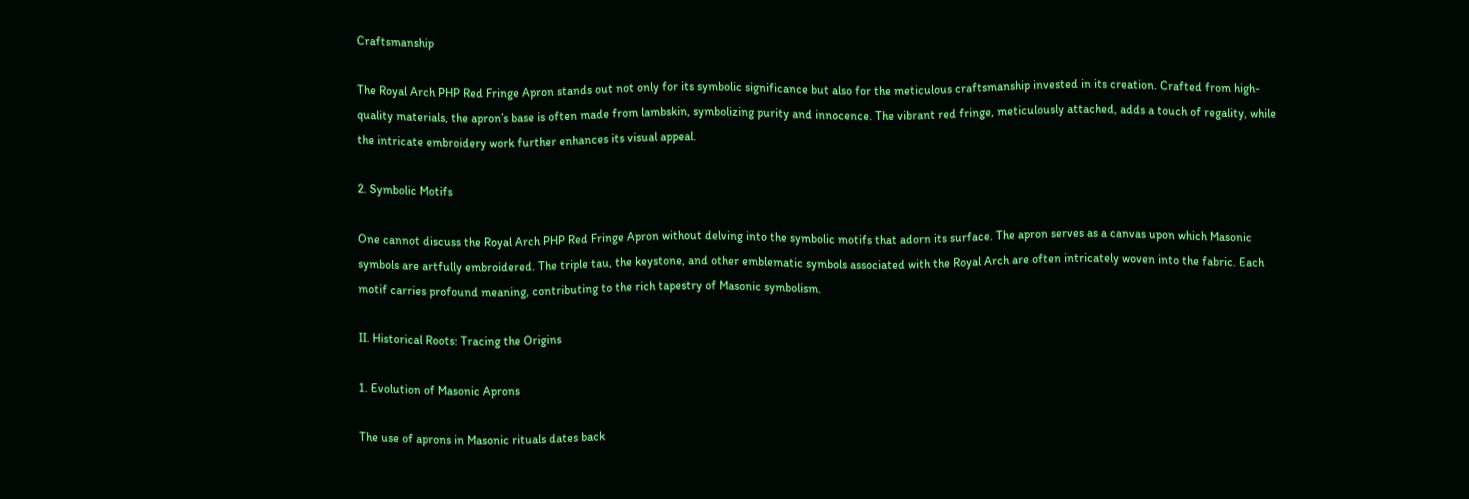Craftsmanship

The Royal Arch PHP Red Fringe Apron stands out not only for its symbolic significance but also for the meticulous craftsmanship invested in its creation. Crafted from high-quality materials, the apron’s base is often made from lambskin, symbolizing purity and innocence. The vibrant red fringe, meticulously attached, adds a touch of regality, while the intricate embroidery work further enhances its visual appeal.

2. Symbolic Motifs

One cannot discuss the Royal Arch PHP Red Fringe Apron without delving into the symbolic motifs that adorn its surface. The apron serves as a canvas upon which Masonic symbols are artfully embroidered. The triple tau, the keystone, and other emblematic symbols associated with the Royal Arch are often intricately woven into the fabric. Each motif carries profound meaning, contributing to the rich tapestry of Masonic symbolism.

II. Historical Roots: Tracing the Origins

1. Evolution of Masonic Aprons

The use of aprons in Masonic rituals dates back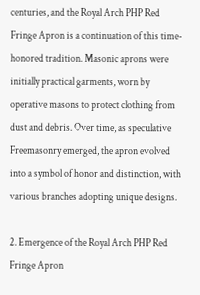centuries, and the Royal Arch PHP Red Fringe Apron is a continuation of this time-honored tradition. Masonic aprons were initially practical garments, worn by operative masons to protect clothing from dust and debris. Over time, as speculative Freemasonry emerged, the apron evolved into a symbol of honor and distinction, with various branches adopting unique designs.

2. Emergence of the Royal Arch PHP Red Fringe Apron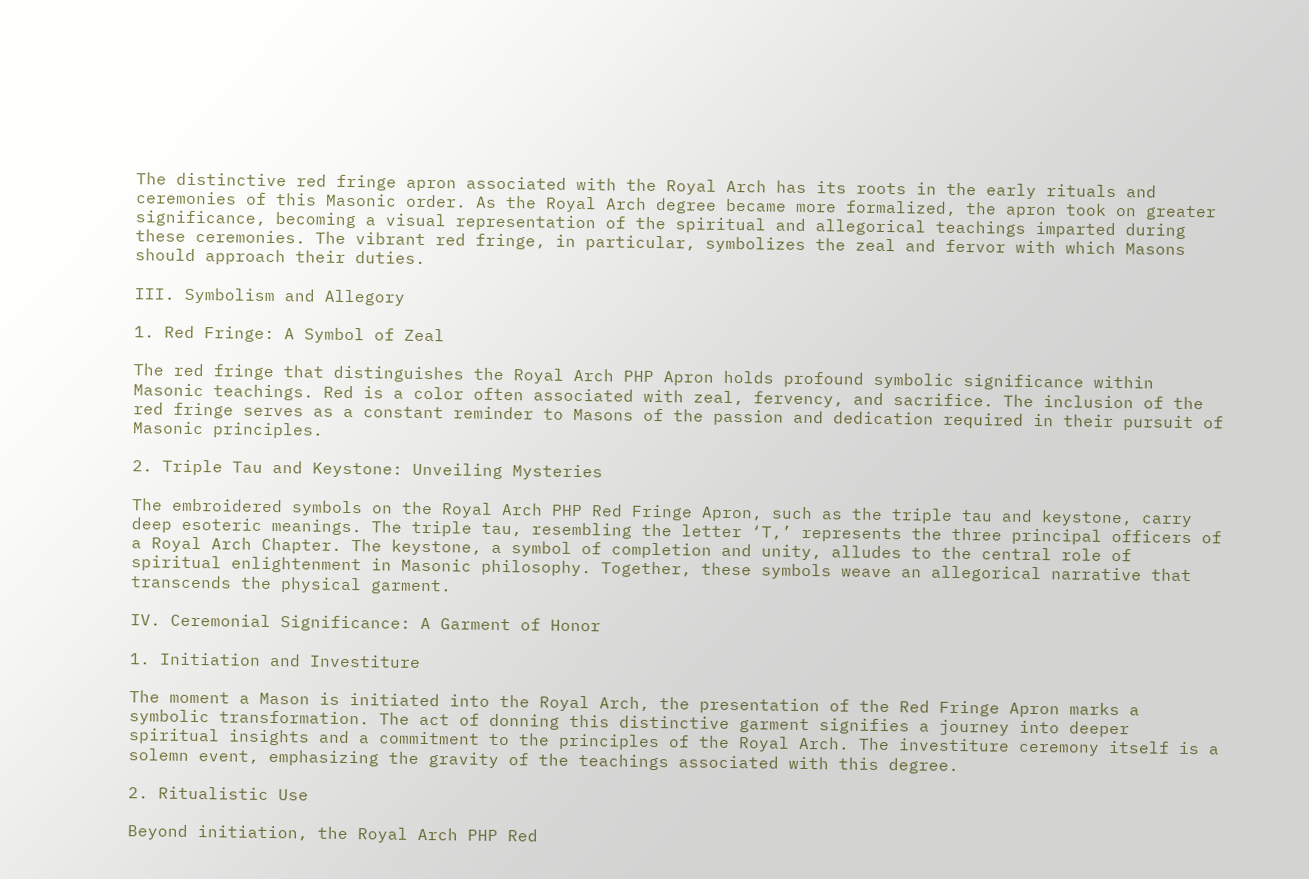The distinctive red fringe apron associated with the Royal Arch has its roots in the early rituals and ceremonies of this Masonic order. As the Royal Arch degree became more formalized, the apron took on greater significance, becoming a visual representation of the spiritual and allegorical teachings imparted during these ceremonies. The vibrant red fringe, in particular, symbolizes the zeal and fervor with which Masons should approach their duties.

III. Symbolism and Allegory

1. Red Fringe: A Symbol of Zeal

The red fringe that distinguishes the Royal Arch PHP Apron holds profound symbolic significance within Masonic teachings. Red is a color often associated with zeal, fervency, and sacrifice. The inclusion of the red fringe serves as a constant reminder to Masons of the passion and dedication required in their pursuit of Masonic principles.

2. Triple Tau and Keystone: Unveiling Mysteries

The embroidered symbols on the Royal Arch PHP Red Fringe Apron, such as the triple tau and keystone, carry deep esoteric meanings. The triple tau, resembling the letter ‘T,’ represents the three principal officers of a Royal Arch Chapter. The keystone, a symbol of completion and unity, alludes to the central role of spiritual enlightenment in Masonic philosophy. Together, these symbols weave an allegorical narrative that transcends the physical garment.

IV. Ceremonial Significance: A Garment of Honor

1. Initiation and Investiture

The moment a Mason is initiated into the Royal Arch, the presentation of the Red Fringe Apron marks a symbolic transformation. The act of donning this distinctive garment signifies a journey into deeper spiritual insights and a commitment to the principles of the Royal Arch. The investiture ceremony itself is a solemn event, emphasizing the gravity of the teachings associated with this degree.

2. Ritualistic Use

Beyond initiation, the Royal Arch PHP Red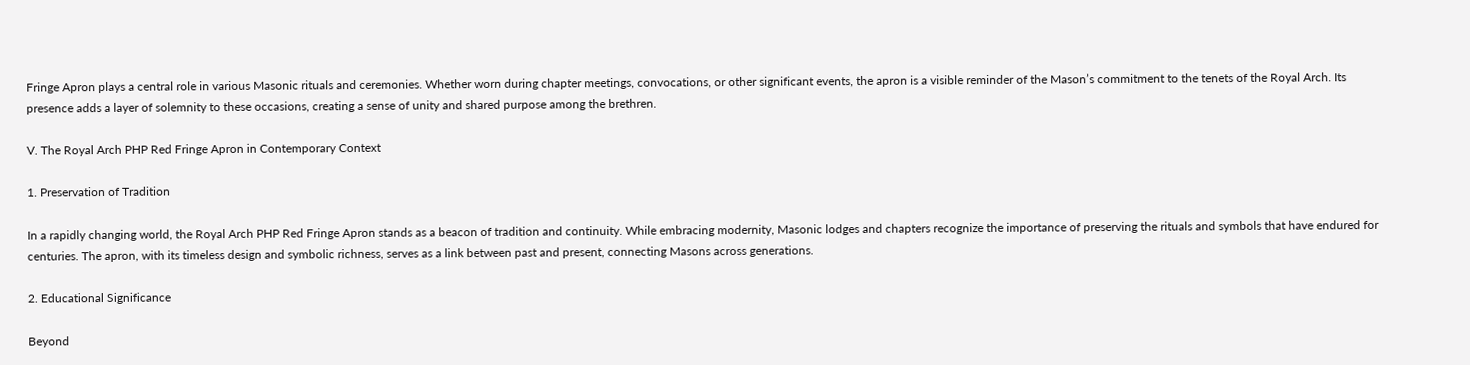Fringe Apron plays a central role in various Masonic rituals and ceremonies. Whether worn during chapter meetings, convocations, or other significant events, the apron is a visible reminder of the Mason’s commitment to the tenets of the Royal Arch. Its presence adds a layer of solemnity to these occasions, creating a sense of unity and shared purpose among the brethren.

V. The Royal Arch PHP Red Fringe Apron in Contemporary Context

1. Preservation of Tradition

In a rapidly changing world, the Royal Arch PHP Red Fringe Apron stands as a beacon of tradition and continuity. While embracing modernity, Masonic lodges and chapters recognize the importance of preserving the rituals and symbols that have endured for centuries. The apron, with its timeless design and symbolic richness, serves as a link between past and present, connecting Masons across generations.

2. Educational Significance

Beyond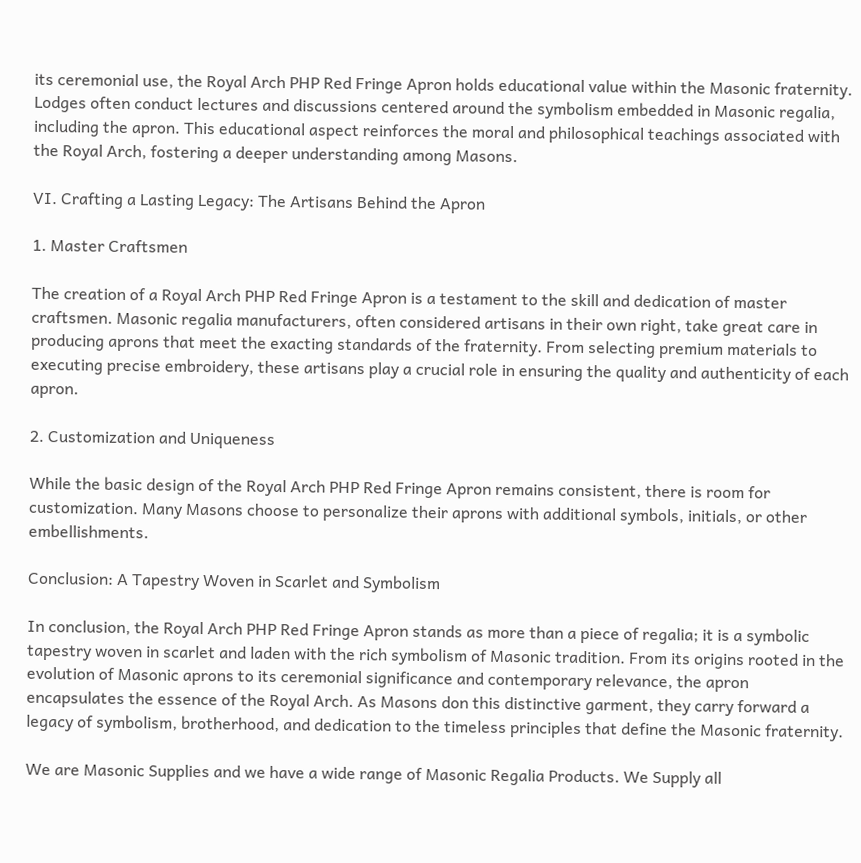its ceremonial use, the Royal Arch PHP Red Fringe Apron holds educational value within the Masonic fraternity. Lodges often conduct lectures and discussions centered around the symbolism embedded in Masonic regalia, including the apron. This educational aspect reinforces the moral and philosophical teachings associated with the Royal Arch, fostering a deeper understanding among Masons.

VI. Crafting a Lasting Legacy: The Artisans Behind the Apron

1. Master Craftsmen

The creation of a Royal Arch PHP Red Fringe Apron is a testament to the skill and dedication of master craftsmen. Masonic regalia manufacturers, often considered artisans in their own right, take great care in producing aprons that meet the exacting standards of the fraternity. From selecting premium materials to executing precise embroidery, these artisans play a crucial role in ensuring the quality and authenticity of each apron.

2. Customization and Uniqueness

While the basic design of the Royal Arch PHP Red Fringe Apron remains consistent, there is room for customization. Many Masons choose to personalize their aprons with additional symbols, initials, or other embellishments.

Conclusion: A Tapestry Woven in Scarlet and Symbolism

In conclusion, the Royal Arch PHP Red Fringe Apron stands as more than a piece of regalia; it is a symbolic tapestry woven in scarlet and laden with the rich symbolism of Masonic tradition. From its origins rooted in the evolution of Masonic aprons to its ceremonial significance and contemporary relevance, the apron encapsulates the essence of the Royal Arch. As Masons don this distinctive garment, they carry forward a legacy of symbolism, brotherhood, and dedication to the timeless principles that define the Masonic fraternity.

We are Masonic Supplies and we have a wide range of Masonic Regalia Products. We Supply all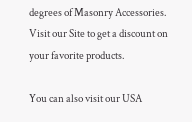degrees of Masonry Accessories. Visit our Site to get a discount on your favorite products.

You can also visit our USA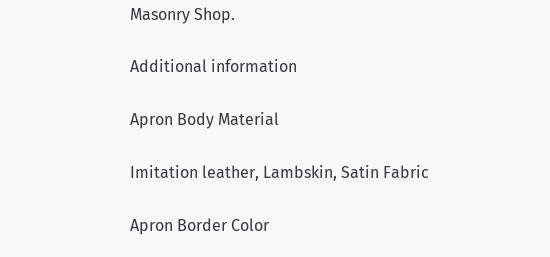Masonry Shop.

Additional information

Apron Body Material

Imitation leather, Lambskin, Satin Fabric

Apron Border Color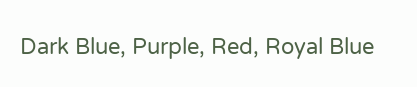Dark Blue, Purple, Red, Royal Blue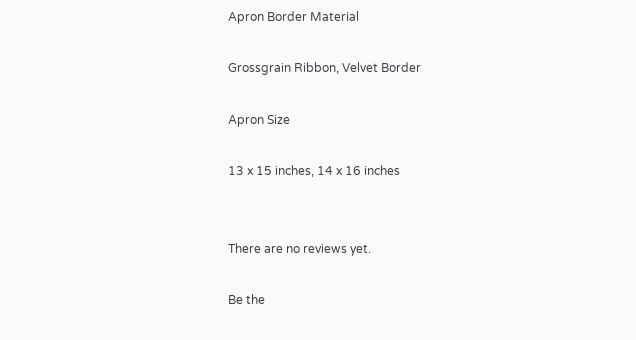Apron Border Material

Grossgrain Ribbon, Velvet Border

Apron Size

13 x 15 inches, 14 x 16 inches


There are no reviews yet.

Be the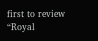first to review “Royal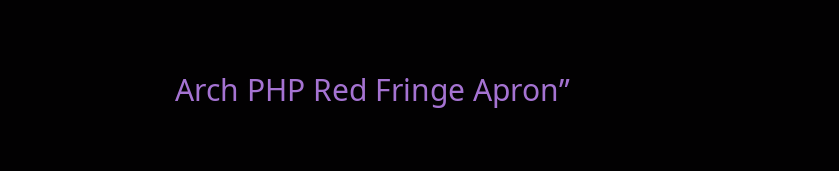Arch PHP Red Fringe Apron”